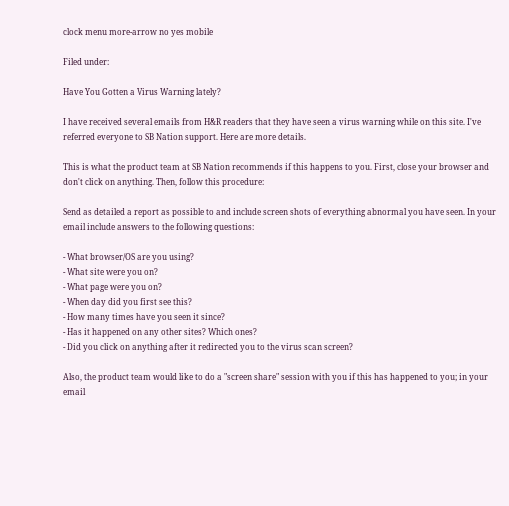clock menu more-arrow no yes mobile

Filed under:

Have You Gotten a Virus Warning lately?

I have received several emails from H&R readers that they have seen a virus warning while on this site. I've referred everyone to SB Nation support. Here are more details.

This is what the product team at SB Nation recommends if this happens to you. First, close your browser and don't click on anything. Then, follow this procedure:

Send as detailed a report as possible to and include screen shots of everything abnormal you have seen. In your email include answers to the following questions:

- What browser/OS are you using?
- What site were you on?
- What page were you on?
- When day did you first see this?
- How many times have you seen it since?
- Has it happened on any other sites? Which ones?
- Did you click on anything after it redirected you to the virus scan screen?

Also, the product team would like to do a "screen share" session with you if this has happened to you; in your email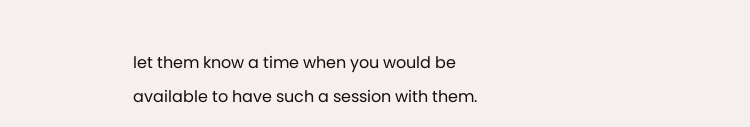let them know a time when you would be available to have such a session with them.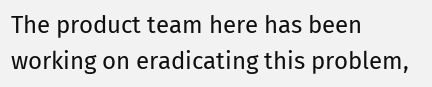The product team here has been working on eradicating this problem,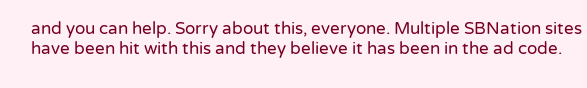and you can help. Sorry about this, everyone. Multiple SBNation sites have been hit with this and they believe it has been in the ad code.